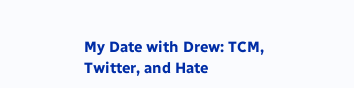My Date with Drew: TCM, Twitter, and Hate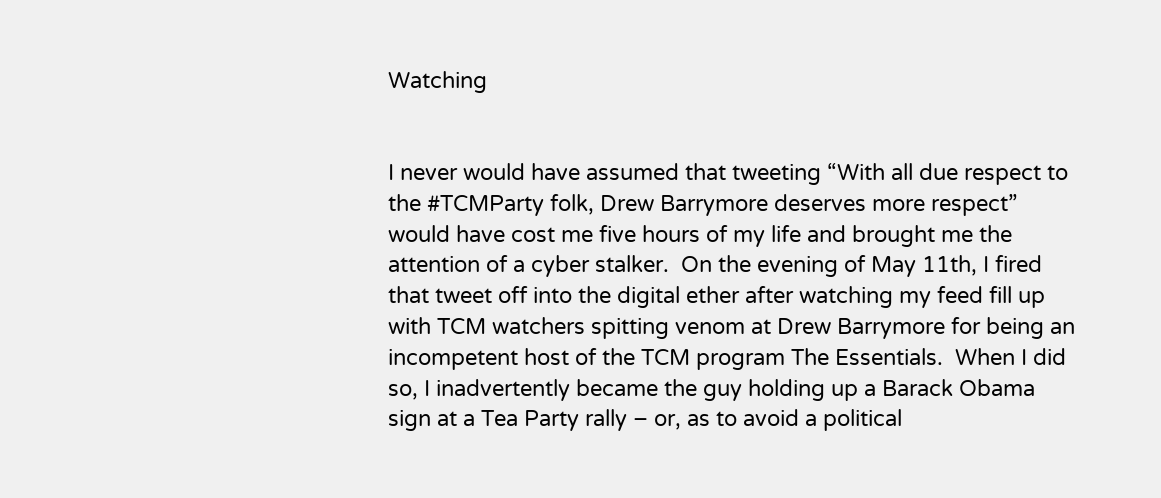Watching


I never would have assumed that tweeting “With all due respect to the #TCMParty folk, Drew Barrymore deserves more respect” would have cost me five hours of my life and brought me the attention of a cyber stalker.  On the evening of May 11th, I fired that tweet off into the digital ether after watching my feed fill up with TCM watchers spitting venom at Drew Barrymore for being an incompetent host of the TCM program The Essentials.  When I did so, I inadvertently became the guy holding up a Barack Obama sign at a Tea Party rally – or, as to avoid a political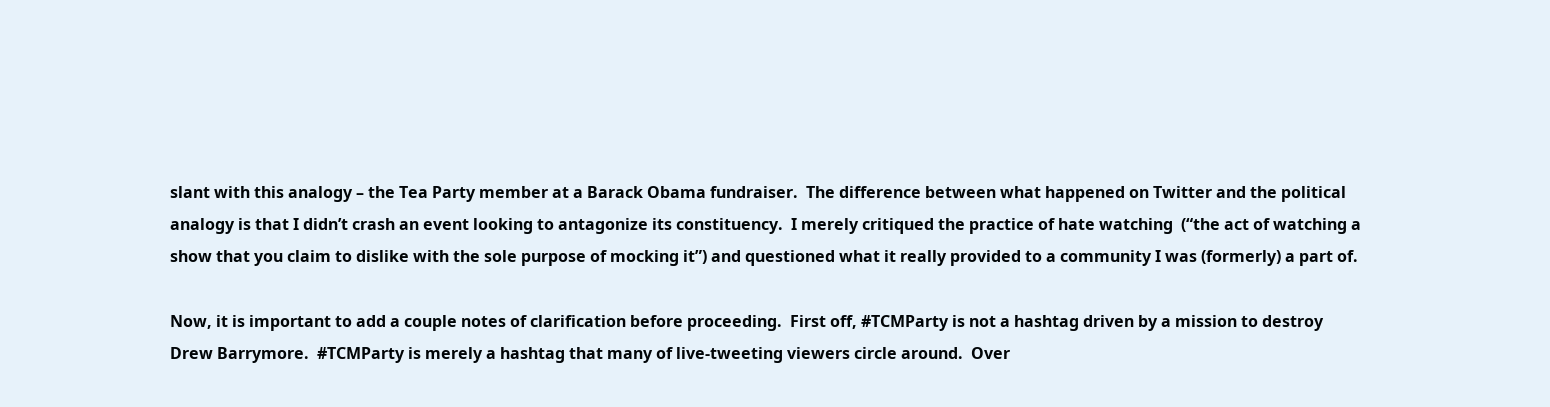slant with this analogy – the Tea Party member at a Barack Obama fundraiser.  The difference between what happened on Twitter and the political analogy is that I didn’t crash an event looking to antagonize its constituency.  I merely critiqued the practice of hate watching  (“the act of watching a show that you claim to dislike with the sole purpose of mocking it”) and questioned what it really provided to a community I was (formerly) a part of.

Now, it is important to add a couple notes of clarification before proceeding.  First off, #TCMParty is not a hashtag driven by a mission to destroy Drew Barrymore.  #TCMParty is merely a hashtag that many of live-tweeting viewers circle around.  Over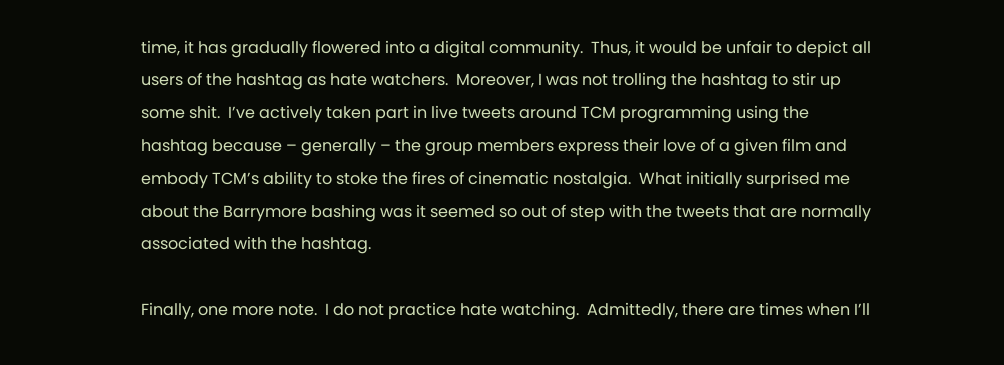time, it has gradually flowered into a digital community.  Thus, it would be unfair to depict all users of the hashtag as hate watchers.  Moreover, I was not trolling the hashtag to stir up some shit.  I’ve actively taken part in live tweets around TCM programming using the hashtag because – generally – the group members express their love of a given film and embody TCM’s ability to stoke the fires of cinematic nostalgia.  What initially surprised me about the Barrymore bashing was it seemed so out of step with the tweets that are normally associated with the hashtag.

Finally, one more note.  I do not practice hate watching.  Admittedly, there are times when I’ll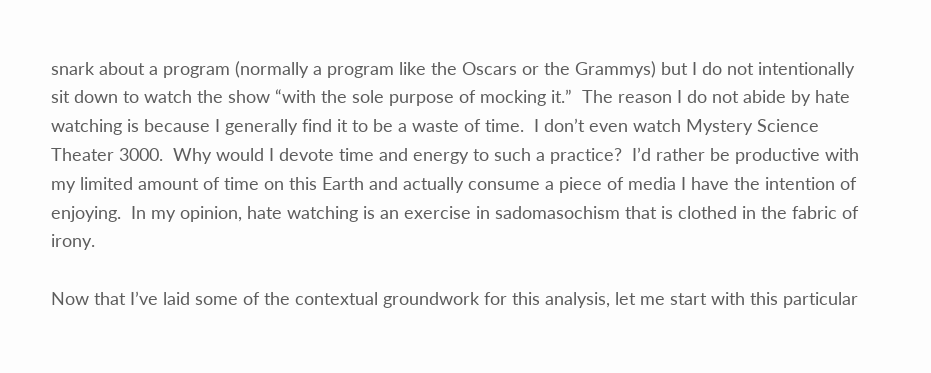snark about a program (normally a program like the Oscars or the Grammys) but I do not intentionally sit down to watch the show “with the sole purpose of mocking it.”  The reason I do not abide by hate watching is because I generally find it to be a waste of time.  I don’t even watch Mystery Science Theater 3000.  Why would I devote time and energy to such a practice?  I’d rather be productive with my limited amount of time on this Earth and actually consume a piece of media I have the intention of enjoying.  In my opinion, hate watching is an exercise in sadomasochism that is clothed in the fabric of irony.

Now that I’ve laid some of the contextual groundwork for this analysis, let me start with this particular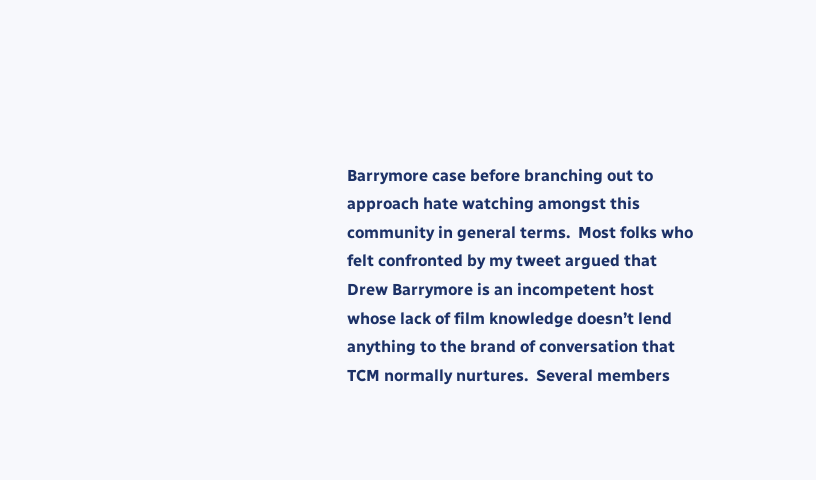Barrymore case before branching out to approach hate watching amongst this community in general terms.  Most folks who felt confronted by my tweet argued that Drew Barrymore is an incompetent host whose lack of film knowledge doesn’t lend anything to the brand of conversation that TCM normally nurtures.  Several members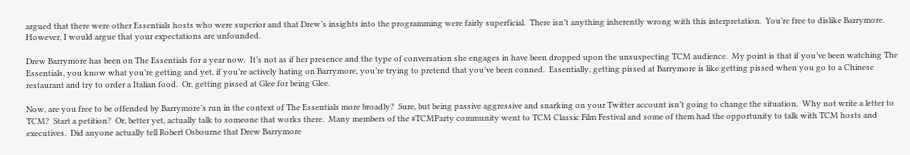argued that there were other Essentials hosts who were superior and that Drew’s insights into the programming were fairly superficial.  There isn’t anything inherently wrong with this interpretation.  You’re free to dislike Barrymore.  However, I would argue that your expectations are unfounded.

Drew Barrymore has been on The Essentials for a year now.  It’s not as if her presence and the type of conversation she engages in have been dropped upon the unsuspecting TCM audience.  My point is that if you’ve been watching The Essentials, you know what you’re getting and yet, if you’re actively hating on Barrymore, you’re trying to pretend that you’ve been conned.  Essentially, getting pissed at Barrymore is like getting pissed when you go to a Chinese restaurant and try to order a Italian food.  Or, getting pissed at Glee for being Glee.

Now, are you free to be offended by Barrymore’s run in the context of The Essentials more broadly?  Sure, but being passive aggressive and snarking on your Twitter account isn’t going to change the situation.  Why not write a letter to TCM?  Start a petition?  Or, better yet, actually talk to someone that works there.  Many members of the #TCMParty community went to TCM Classic Film Festival and some of them had the opportunity to talk with TCM hosts and executives.  Did anyone actually tell Robert Osbourne that Drew Barrymore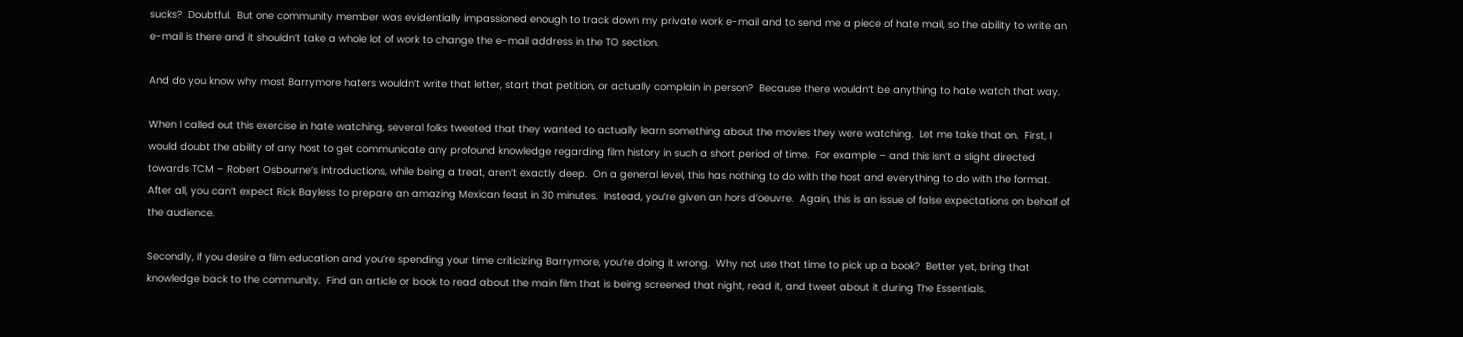sucks?  Doubtful.  But one community member was evidentially impassioned enough to track down my private work e-mail and to send me a piece of hate mail, so the ability to write an e-mail is there and it shouldn’t take a whole lot of work to change the e-mail address in the TO section.

And do you know why most Barrymore haters wouldn’t write that letter, start that petition, or actually complain in person?  Because there wouldn’t be anything to hate watch that way.

When I called out this exercise in hate watching, several folks tweeted that they wanted to actually learn something about the movies they were watching.  Let me take that on.  First, I would doubt the ability of any host to get communicate any profound knowledge regarding film history in such a short period of time.  For example – and this isn’t a slight directed towards TCM – Robert Osbourne’s introductions, while being a treat, aren’t exactly deep.  On a general level, this has nothing to do with the host and everything to do with the format.  After all, you can’t expect Rick Bayless to prepare an amazing Mexican feast in 30 minutes.  Instead, you’re given an hors d’oeuvre.  Again, this is an issue of false expectations on behalf of the audience.

Secondly, if you desire a film education and you’re spending your time criticizing Barrymore, you’re doing it wrong.  Why not use that time to pick up a book?  Better yet, bring that knowledge back to the community.  Find an article or book to read about the main film that is being screened that night, read it, and tweet about it during The Essentials.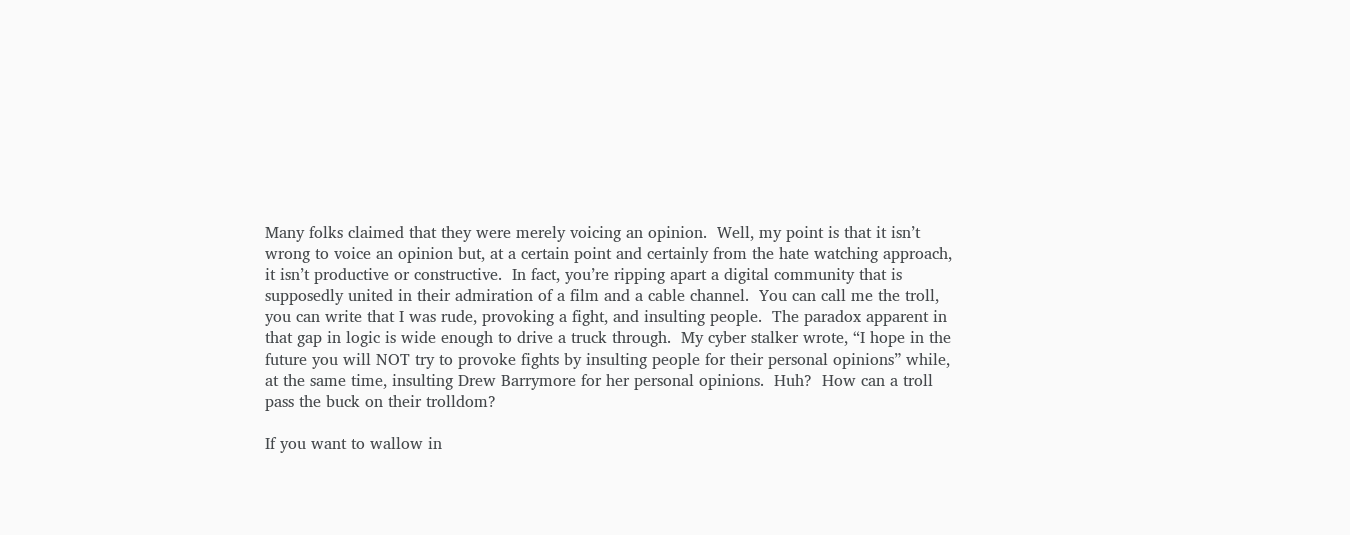Many folks claimed that they were merely voicing an opinion.  Well, my point is that it isn’t wrong to voice an opinion but, at a certain point and certainly from the hate watching approach, it isn’t productive or constructive.  In fact, you’re ripping apart a digital community that is supposedly united in their admiration of a film and a cable channel.  You can call me the troll, you can write that I was rude, provoking a fight, and insulting people.  The paradox apparent in that gap in logic is wide enough to drive a truck through.  My cyber stalker wrote, “I hope in the future you will NOT try to provoke fights by insulting people for their personal opinions” while, at the same time, insulting Drew Barrymore for her personal opinions.  Huh?  How can a troll pass the buck on their trolldom?

If you want to wallow in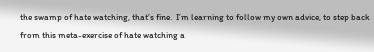the swamp of hate watching, that’s fine.  I’m learning to follow my own advice, to step back from this meta-exercise of hate watching a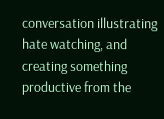conversation illustrating hate watching, and creating something productive from the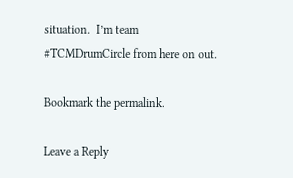situation.  I’m team #TCMDrumCircle from here on out.

Bookmark the permalink.

Leave a Reply